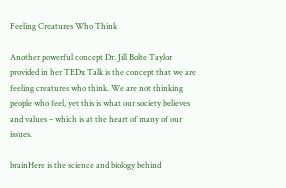Feeling Creatures Who Think

Another powerful concept Dr. Jill Bolte Taylor provided in her TEDx Talk is the concept that we are feeling creatures who think. We are not thinking people who feel, yet this is what our society believes and values – which is at the heart of many of our issues.

brainHere is the science and biology behind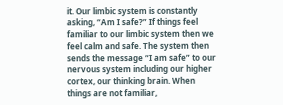it. Our limbic system is constantly asking, “Am I safe?” If things feel familiar to our limbic system then we feel calm and safe. The system then sends the message “I am safe” to our nervous system including our higher cortex, our thinking brain. When things are not familiar,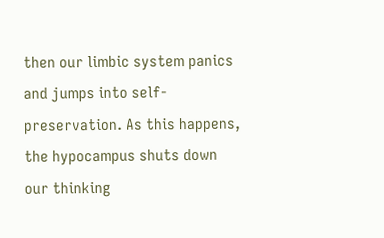then our limbic system panics and jumps into self-preservation. As this happens, the hypocampus shuts down our thinking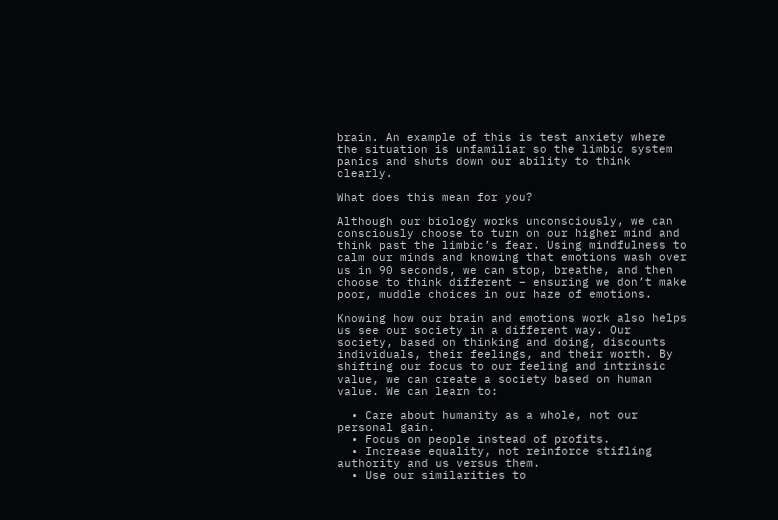brain. An example of this is test anxiety where the situation is unfamiliar so the limbic system panics and shuts down our ability to think clearly.

What does this mean for you?

Although our biology works unconsciously, we can consciously choose to turn on our higher mind and think past the limbic’s fear. Using mindfulness to calm our minds and knowing that emotions wash over us in 90 seconds, we can stop, breathe, and then choose to think different – ensuring we don’t make poor, muddle choices in our haze of emotions.

Knowing how our brain and emotions work also helps us see our society in a different way. Our society, based on thinking and doing, discounts individuals, their feelings, and their worth. By shifting our focus to our feeling and intrinsic value, we can create a society based on human value. We can learn to:

  • Care about humanity as a whole, not our personal gain.
  • Focus on people instead of profits.
  • Increase equality, not reinforce stifling authority and us versus them.
  • Use our similarities to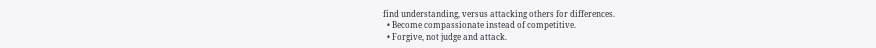find understanding, versus attacking others for differences.
  • Become compassionate instead of competitive.
  • Forgive, not judge and attack.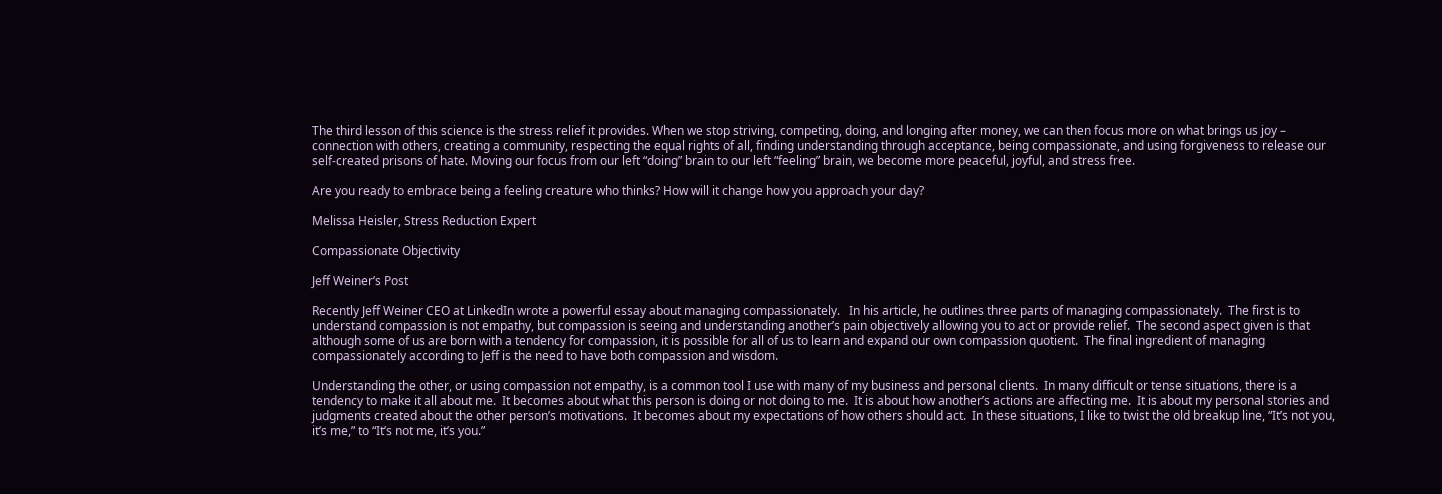The third lesson of this science is the stress relief it provides. When we stop striving, competing, doing, and longing after money, we can then focus more on what brings us joy – connection with others, creating a community, respecting the equal rights of all, finding understanding through acceptance, being compassionate, and using forgiveness to release our self-created prisons of hate. Moving our focus from our left “doing” brain to our left “feeling” brain, we become more peaceful, joyful, and stress free.

Are you ready to embrace being a feeling creature who thinks? How will it change how you approach your day?

Melissa Heisler, Stress Reduction Expert

Compassionate Objectivity

Jeff Weiner’s Post

Recently Jeff Weiner CEO at LinkedIn wrote a powerful essay about managing compassionately.   In his article, he outlines three parts of managing compassionately.  The first is to understand compassion is not empathy, but compassion is seeing and understanding another’s pain objectively allowing you to act or provide relief.  The second aspect given is that although some of us are born with a tendency for compassion, it is possible for all of us to learn and expand our own compassion quotient.  The final ingredient of managing compassionately according to Jeff is the need to have both compassion and wisdom.

Understanding the other, or using compassion not empathy, is a common tool I use with many of my business and personal clients.  In many difficult or tense situations, there is a tendency to make it all about me.  It becomes about what this person is doing or not doing to me.  It is about how another’s actions are affecting me.  It is about my personal stories and judgments created about the other person’s motivations.  It becomes about my expectations of how others should act.  In these situations, I like to twist the old breakup line, “It’s not you, it’s me,” to “It’s not me, it’s you.”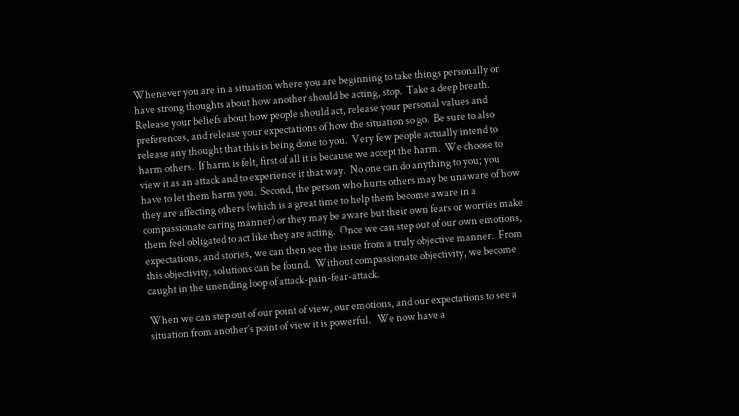Whenever you are in a situation where you are beginning to take things personally or have strong thoughts about how another should be acting, stop.  Take a deep breath.  Release your beliefs about how people should act, release your personal values and preferences, and release your expectations of how the situation so go.  Be sure to also release any thought that this is being done to you.  Very few people actually intend to harm others.  If harm is felt, first of all it is because we accept the harm.  We choose to view it as an attack and to experience it that way.  No one can do anything to you; you have to let them harm you.  Second, the person who hurts others may be unaware of how they are affecting others (which is a great time to help them become aware in a compassionate caring manner) or they may be aware but their own fears or worries make them feel obligated to act like they are acting.  Once we can step out of our own emotions, expectations, and stories, we can then see the issue from a truly objective manner.  From this objectivity, solutions can be found.  Without compassionate objectivity, we become caught in the unending loop of attack-pain-fear-attack.

When we can step out of our point of view, our emotions, and our expectations to see a situation from another’s point of view it is powerful.   We now have a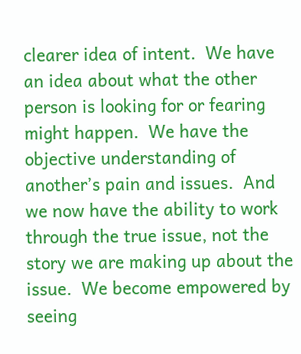clearer idea of intent.  We have an idea about what the other person is looking for or fearing might happen.  We have the objective understanding of another’s pain and issues.  And we now have the ability to work through the true issue, not the story we are making up about the issue.  We become empowered by seeing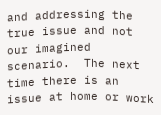and addressing the true issue and not our imagined scenario.  The next time there is an issue at home or work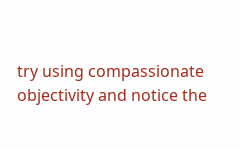try using compassionate objectivity and notice the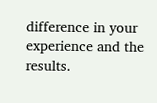difference in your experience and the results.